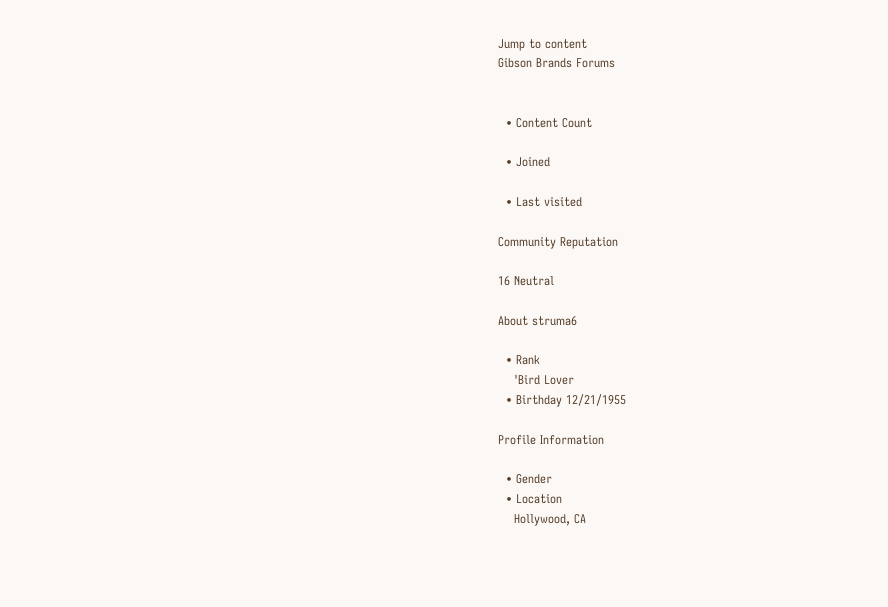Jump to content
Gibson Brands Forums


  • Content Count

  • Joined

  • Last visited

Community Reputation

16 Neutral

About struma6

  • Rank
    'Bird Lover
  • Birthday 12/21/1955

Profile Information

  • Gender
  • Location
    Hollywood, CA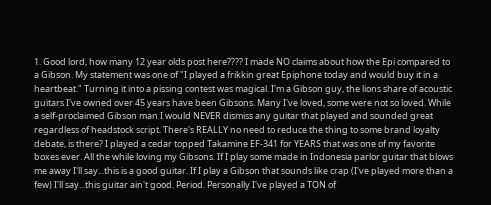1. Good lord, how many 12 year olds post here???? I made NO claims about how the Epi compared to a Gibson. My statement was one of "I played a frikkin great Epiphone today and would buy it in a heartbeat." Turning it into a pissing contest was magical. I'm a Gibson guy, the lions share of acoustic guitars I've owned over 45 years have been Gibsons. Many I've loved, some were not so loved. While a self-proclaimed Gibson man I would NEVER dismiss any guitar that played and sounded great regardless of headstock script. There's REALLY no need to reduce the thing to some brand loyalty debate, is there? I played a cedar topped Takamine EF-341 for YEARS that was one of my favorite boxes ever. All the while loving my Gibsons. If I play some made in Indonesia parlor guitar that blows me away I'll say...this is a good guitar. If I play a Gibson that sounds like crap (I've played more than a few) I'll say...this guitar ain't good. Period. Personally I've played a TON of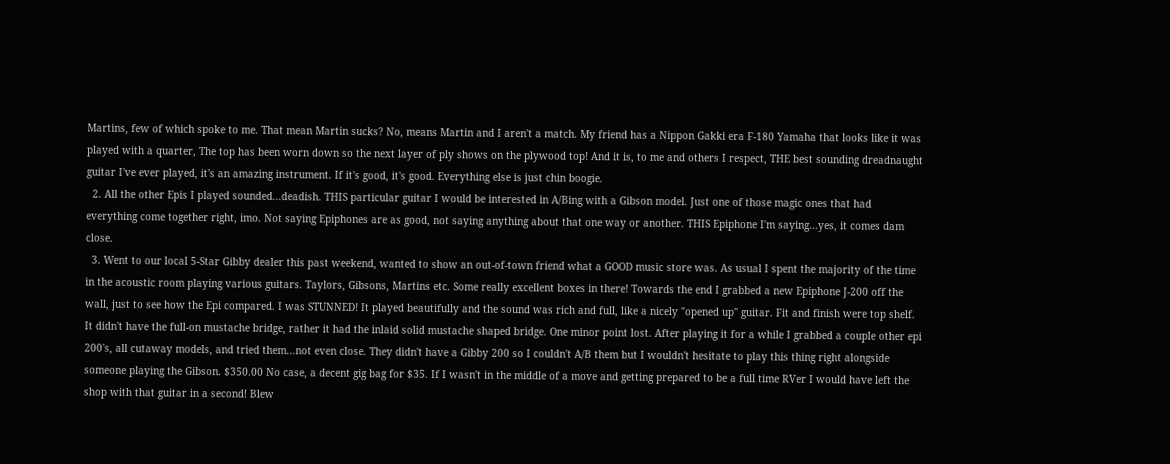Martins, few of which spoke to me. That mean Martin sucks? No, means Martin and I aren't a match. My friend has a Nippon Gakki era F-180 Yamaha that looks like it was played with a quarter, The top has been worn down so the next layer of ply shows on the plywood top! And it is, to me and others I respect, THE best sounding dreadnaught guitar I've ever played, it's an amazing instrument. If it's good, it's good. Everything else is just chin boogie.
  2. All the other Epis I played sounded...deadish. THIS particular guitar I would be interested in A/Bing with a Gibson model. Just one of those magic ones that had everything come together right, imo. Not saying Epiphones are as good, not saying anything about that one way or another. THIS Epiphone I'm saying...yes, it comes dam close.
  3. Went to our local 5-Star Gibby dealer this past weekend, wanted to show an out-of-town friend what a GOOD music store was. As usual I spent the majority of the time in the acoustic room playing various guitars. Taylors, Gibsons, Martins etc. Some really excellent boxes in there! Towards the end I grabbed a new Epiphone J-200 off the wall, just to see how the Epi compared. I was STUNNED! It played beautifully and the sound was rich and full, like a nicely "opened up" guitar. Fit and finish were top shelf. It didn't have the full-on mustache bridge, rather it had the inlaid solid mustache shaped bridge. One minor point lost. After playing it for a while I grabbed a couple other epi 200's, all cutaway models, and tried them...not even close. They didn't have a Gibby 200 so I couldn't A/B them but I wouldn't hesitate to play this thing right alongside someone playing the Gibson. $350.00 No case, a decent gig bag for $35. If I wasn't in the middle of a move and getting prepared to be a full time RVer I would have left the shop with that guitar in a second! Blew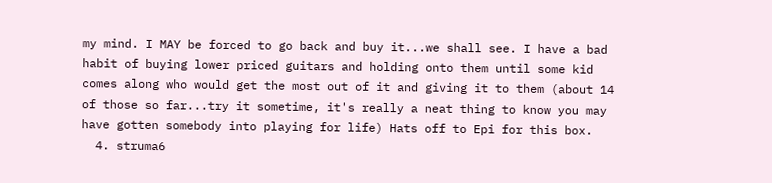my mind. I MAY be forced to go back and buy it...we shall see. I have a bad habit of buying lower priced guitars and holding onto them until some kid comes along who would get the most out of it and giving it to them (about 14 of those so far...try it sometime, it's really a neat thing to know you may have gotten somebody into playing for life) Hats off to Epi for this box.
  4. struma6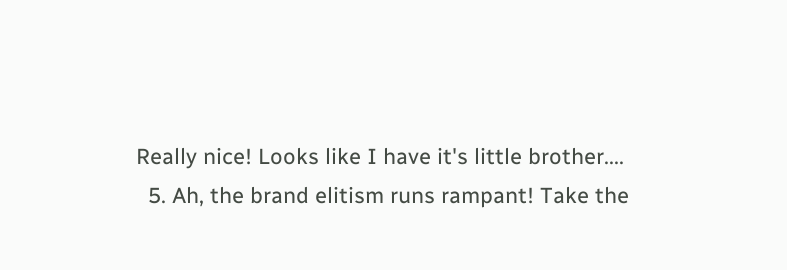Really nice! Looks like I have it's little brother....
  5. Ah, the brand elitism runs rampant! Take the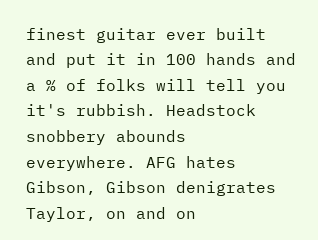finest guitar ever built and put it in 100 hands and a % of folks will tell you it's rubbish. Headstock snobbery abounds everywhere. AFG hates Gibson, Gibson denigrates Taylor, on and on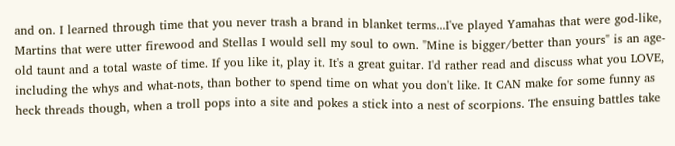and on. I learned through time that you never trash a brand in blanket terms...I've played Yamahas that were god-like, Martins that were utter firewood and Stellas I would sell my soul to own. "Mine is bigger/better than yours" is an age-old taunt and a total waste of time. If you like it, play it. It's a great guitar. I'd rather read and discuss what you LOVE, including the whys and what-nots, than bother to spend time on what you don't like. It CAN make for some funny as heck threads though, when a troll pops into a site and pokes a stick into a nest of scorpions. The ensuing battles take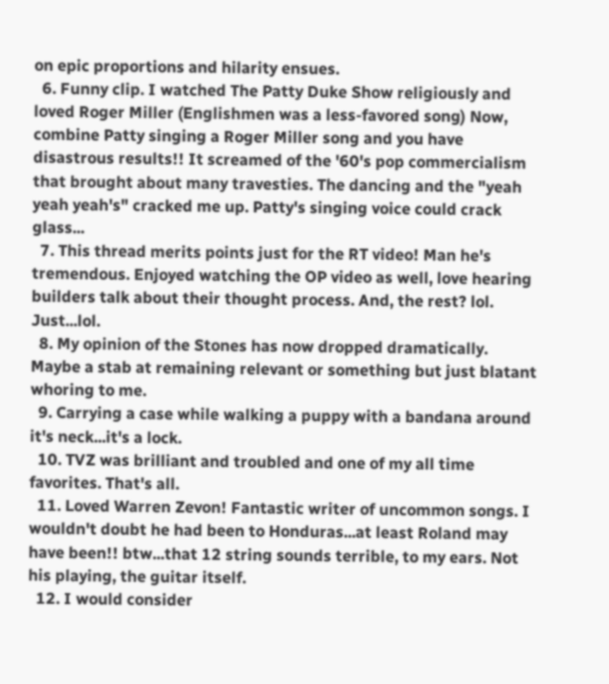on epic proportions and hilarity ensues.
  6. Funny clip. I watched The Patty Duke Show religiously and loved Roger Miller (Englishmen was a less-favored song) Now, combine Patty singing a Roger Miller song and you have disastrous results!! It screamed of the '60's pop commercialism that brought about many travesties. The dancing and the "yeah yeah yeah's" cracked me up. Patty's singing voice could crack glass...
  7. This thread merits points just for the RT video! Man he's tremendous. Enjoyed watching the OP video as well, love hearing builders talk about their thought process. And, the rest? lol. Just...lol.
  8. My opinion of the Stones has now dropped dramatically. Maybe a stab at remaining relevant or something but just blatant whoring to me.
  9. Carrying a case while walking a puppy with a bandana around it's neck...it's a lock.
  10. TVZ was brilliant and troubled and one of my all time favorites. That's all.
  11. Loved Warren Zevon! Fantastic writer of uncommon songs. I wouldn't doubt he had been to Honduras...at least Roland may have been!! btw...that 12 string sounds terrible, to my ears. Not his playing, the guitar itself.
  12. I would consider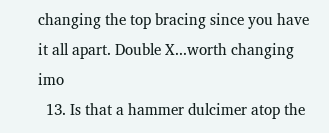changing the top bracing since you have it all apart. Double X...worth changing imo
  13. Is that a hammer dulcimer atop the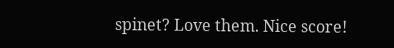spinet? Love them. Nice score!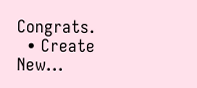Congrats.
  • Create New...